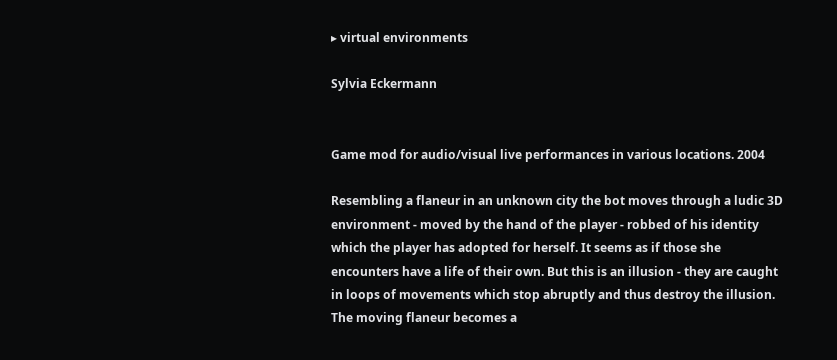▸ virtual environments

Sylvia Eckermann


Game mod for audio/visual live performances in various locations. 2004

Resembling a flaneur in an unknown city the bot moves through a ludic 3D environment - moved by the hand of the player - robbed of his identity which the player has adopted for herself. It seems as if those she encounters have a life of their own. But this is an illusion - they are caught in loops of movements which stop abruptly and thus destroy the illusion. The moving flaneur becomes a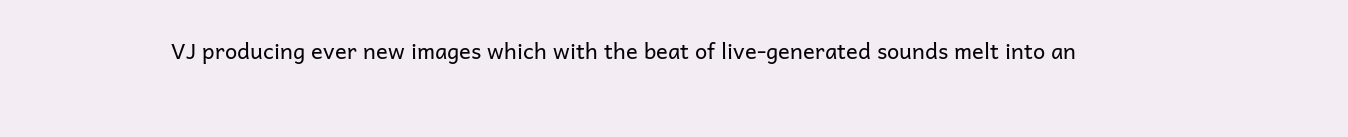VJ producing ever new images which with the beat of live-generated sounds melt into an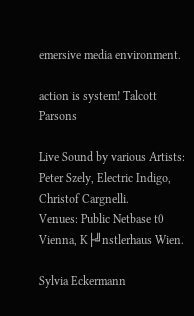emersive media environment.

action is system! Talcott Parsons

Live Sound by various Artists:
Peter Szely, Electric Indigo, Christof Cargnelli.
Venues: Public Netbase t0 Vienna, K├╝nstlerhaus Wien.

Sylvia Eckermann